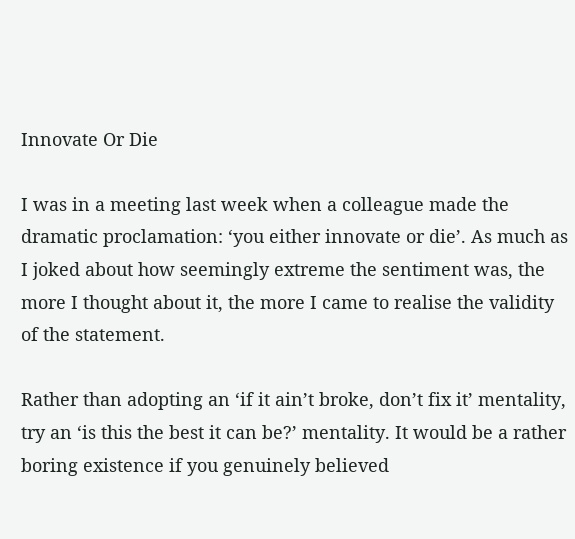Innovate Or Die

I was in a meeting last week when a colleague made the dramatic proclamation: ‘you either innovate or die’. As much as I joked about how seemingly extreme the sentiment was, the more I thought about it, the more I came to realise the validity of the statement.

Rather than adopting an ‘if it ain’t broke, don’t fix it’ mentality, try an ‘is this the best it can be?’ mentality. It would be a rather boring existence if you genuinely believed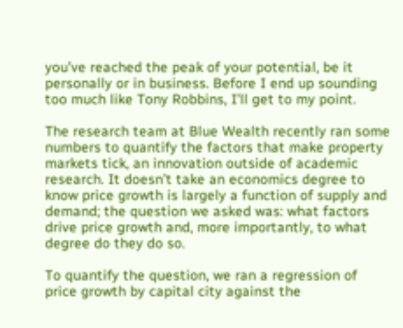you’ve reached the peak of your potential, be it personally or in business. Before I end up sounding too much like Tony Robbins, I’ll get to my point.

The research team at Blue Wealth recently ran some numbers to quantify the factors that make property markets tick, an innovation outside of academic research. It doesn’t take an economics degree to know price growth is largely a function of supply and demand; the question we asked was: what factors drive price growth and, more importantly, to what degree do they do so.

To quantify the question, we ran a regression of price growth by capital city against the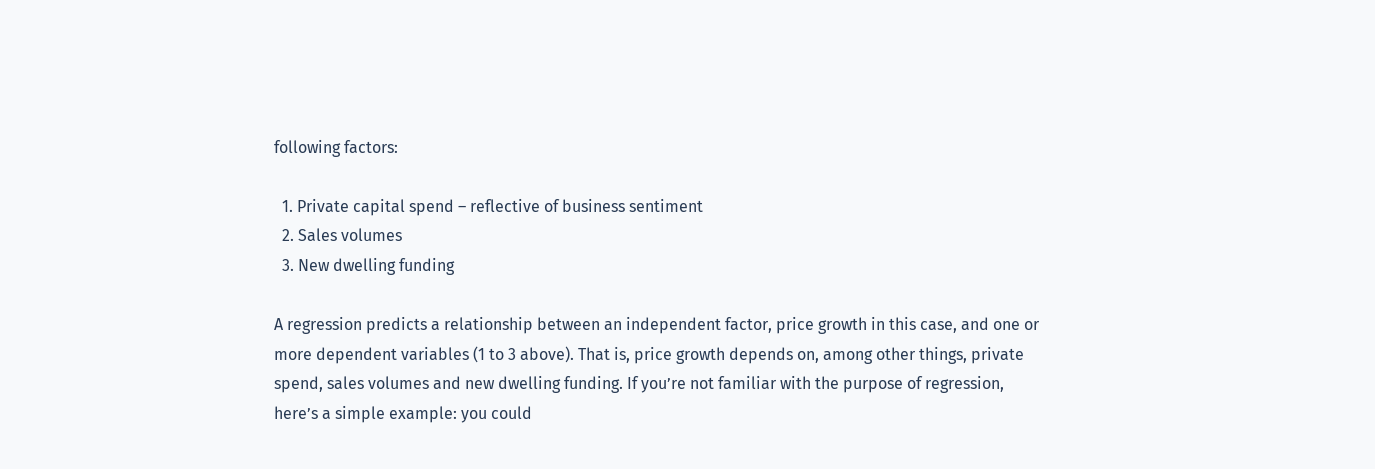following factors:

  1. Private capital spend – reflective of business sentiment
  2. Sales volumes
  3. New dwelling funding

A regression predicts a relationship between an independent factor, price growth in this case, and one or more dependent variables (1 to 3 above). That is, price growth depends on, among other things, private spend, sales volumes and new dwelling funding. If you’re not familiar with the purpose of regression, here’s a simple example: you could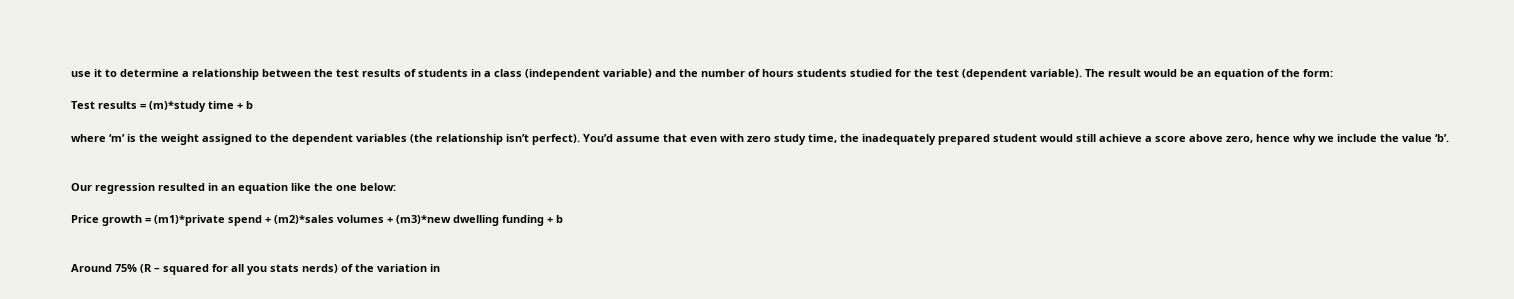use it to determine a relationship between the test results of students in a class (independent variable) and the number of hours students studied for the test (dependent variable). The result would be an equation of the form:

Test results = (m)*study time + b

where ‘m’ is the weight assigned to the dependent variables (the relationship isn’t perfect). You’d assume that even with zero study time, the inadequately prepared student would still achieve a score above zero, hence why we include the value ‘b’.


Our regression resulted in an equation like the one below:

Price growth = (m1)*private spend + (m2)*sales volumes + (m3)*new dwelling funding + b


Around 75% (R – squared for all you stats nerds) of the variation in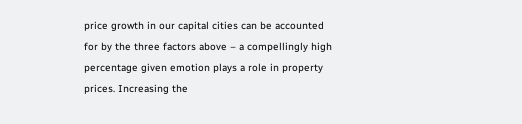price growth in our capital cities can be accounted for by the three factors above – a compellingly high percentage given emotion plays a role in property prices. Increasing the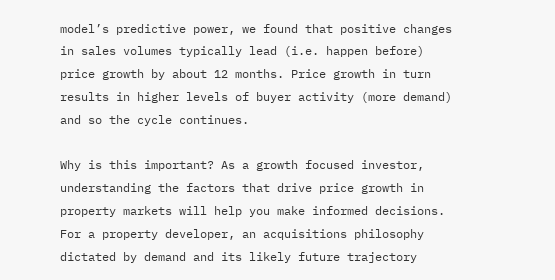model’s predictive power, we found that positive changes in sales volumes typically lead (i.e. happen before) price growth by about 12 months. Price growth in turn results in higher levels of buyer activity (more demand) and so the cycle continues.

Why is this important? As a growth focused investor, understanding the factors that drive price growth in property markets will help you make informed decisions. For a property developer, an acquisitions philosophy dictated by demand and its likely future trajectory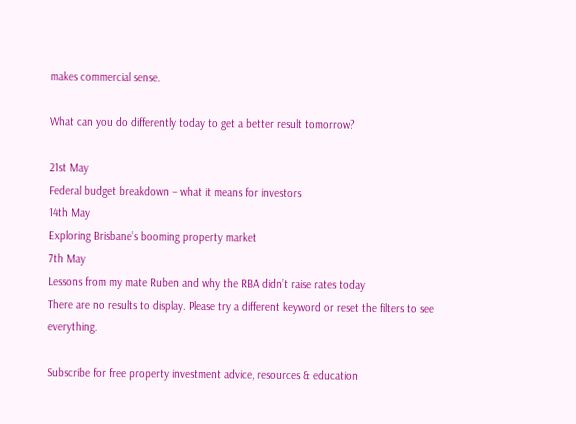makes commercial sense.

What can you do differently today to get a better result tomorrow?

21st May
Federal budget breakdown – what it means for investors
14th May
Exploring Brisbane’s booming property market
7th May
Lessons from my mate Ruben and why the RBA didn’t raise rates today
There are no results to display. Please try a different keyword or reset the filters to see everything.

Subscribe for free property investment advice, resources & education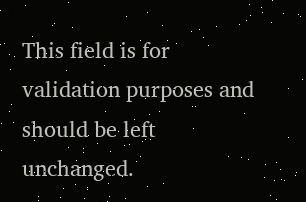This field is for validation purposes and should be left unchanged.